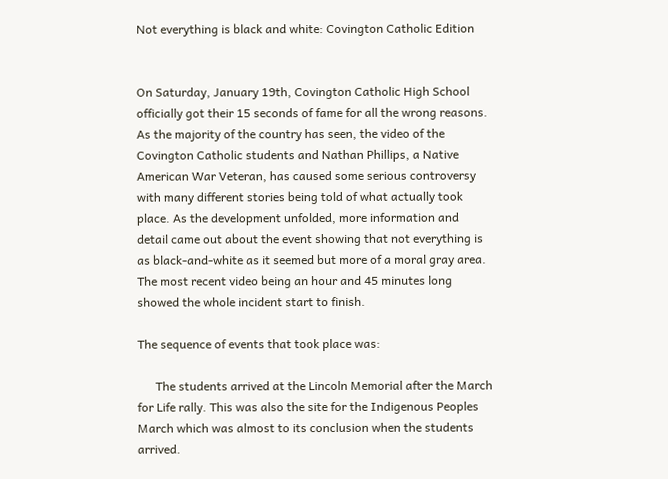Not everything is black and white: Covington Catholic Edition


On Saturday, January 19th, Covington Catholic High School officially got their 15 seconds of fame for all the wrong reasons. As the majority of the country has seen, the video of the Covington Catholic students and Nathan Phillips, a Native American War Veteran, has caused some serious controversy with many different stories being told of what actually took place. As the development unfolded, more information and detail came out about the event showing that not everything is as black-and-white as it seemed but more of a moral gray area. The most recent video being an hour and 45 minutes long showed the whole incident start to finish.

The sequence of events that took place was:

      The students arrived at the Lincoln Memorial after the March for Life rally. This was also the site for the Indigenous Peoples March which was almost to its conclusion when the students arrived.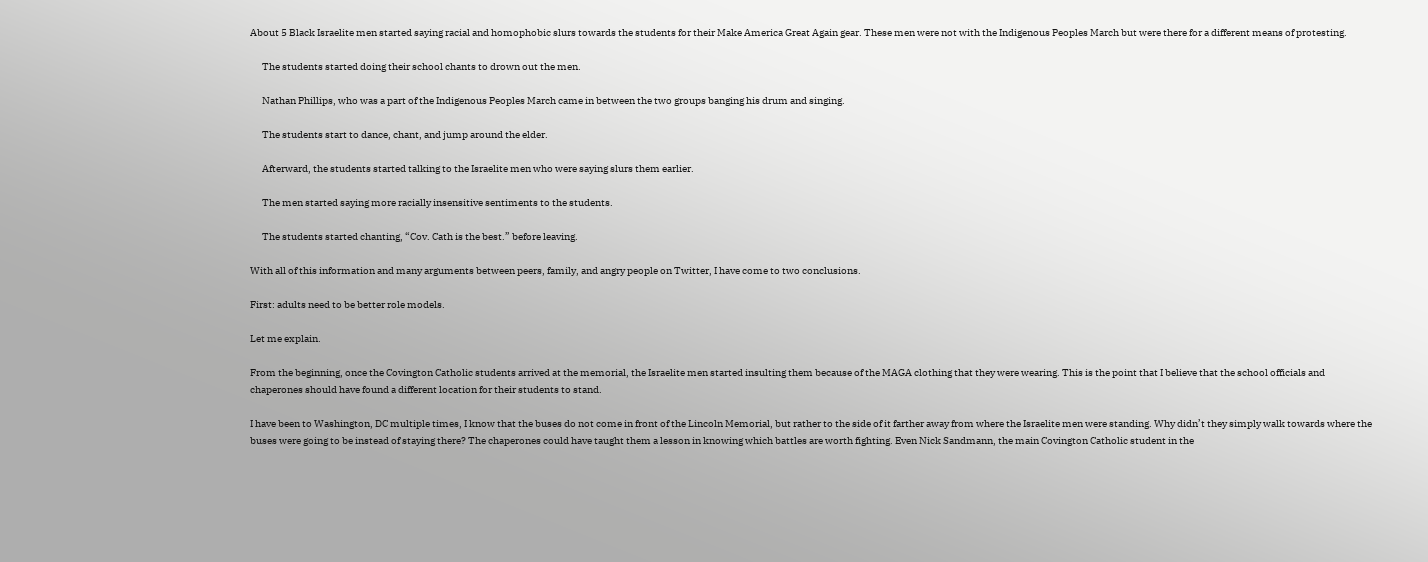About 5 Black Israelite men started saying racial and homophobic slurs towards the students for their Make America Great Again gear. These men were not with the Indigenous Peoples March but were there for a different means of protesting.

      The students started doing their school chants to drown out the men.

      Nathan Phillips, who was a part of the Indigenous Peoples March came in between the two groups banging his drum and singing.

      The students start to dance, chant, and jump around the elder.

      Afterward, the students started talking to the Israelite men who were saying slurs them earlier.

      The men started saying more racially insensitive sentiments to the students.

      The students started chanting, “Cov. Cath is the best.” before leaving.

With all of this information and many arguments between peers, family, and angry people on Twitter, I have come to two conclusions.

First: adults need to be better role models.

Let me explain.

From the beginning, once the Covington Catholic students arrived at the memorial, the Israelite men started insulting them because of the MAGA clothing that they were wearing. This is the point that I believe that the school officials and chaperones should have found a different location for their students to stand.

I have been to Washington, DC multiple times, I know that the buses do not come in front of the Lincoln Memorial, but rather to the side of it farther away from where the Israelite men were standing. Why didn’t they simply walk towards where the buses were going to be instead of staying there? The chaperones could have taught them a lesson in knowing which battles are worth fighting. Even Nick Sandmann, the main Covington Catholic student in the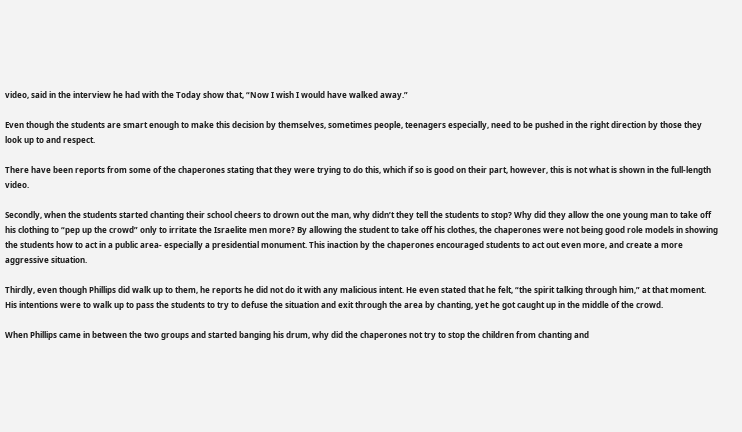video, said in the interview he had with the Today show that, “Now I wish I would have walked away.”

Even though the students are smart enough to make this decision by themselves, sometimes people, teenagers especially, need to be pushed in the right direction by those they look up to and respect.

There have been reports from some of the chaperones stating that they were trying to do this, which if so is good on their part, however, this is not what is shown in the full-length video.

Secondly, when the students started chanting their school cheers to drown out the man, why didn’t they tell the students to stop? Why did they allow the one young man to take off his clothing to “pep up the crowd” only to irritate the Israelite men more? By allowing the student to take off his clothes, the chaperones were not being good role models in showing the students how to act in a public area- especially a presidential monument. This inaction by the chaperones encouraged students to act out even more, and create a more aggressive situation.

Thirdly, even though Phillips did walk up to them, he reports he did not do it with any malicious intent. He even stated that he felt, “the spirit talking through him,” at that moment. His intentions were to walk up to pass the students to try to defuse the situation and exit through the area by chanting, yet he got caught up in the middle of the crowd.

When Phillips came in between the two groups and started banging his drum, why did the chaperones not try to stop the children from chanting and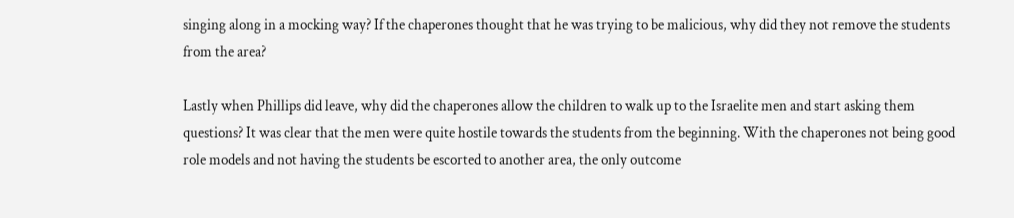singing along in a mocking way? If the chaperones thought that he was trying to be malicious, why did they not remove the students from the area?

Lastly when Phillips did leave, why did the chaperones allow the children to walk up to the Israelite men and start asking them questions? It was clear that the men were quite hostile towards the students from the beginning. With the chaperones not being good role models and not having the students be escorted to another area, the only outcome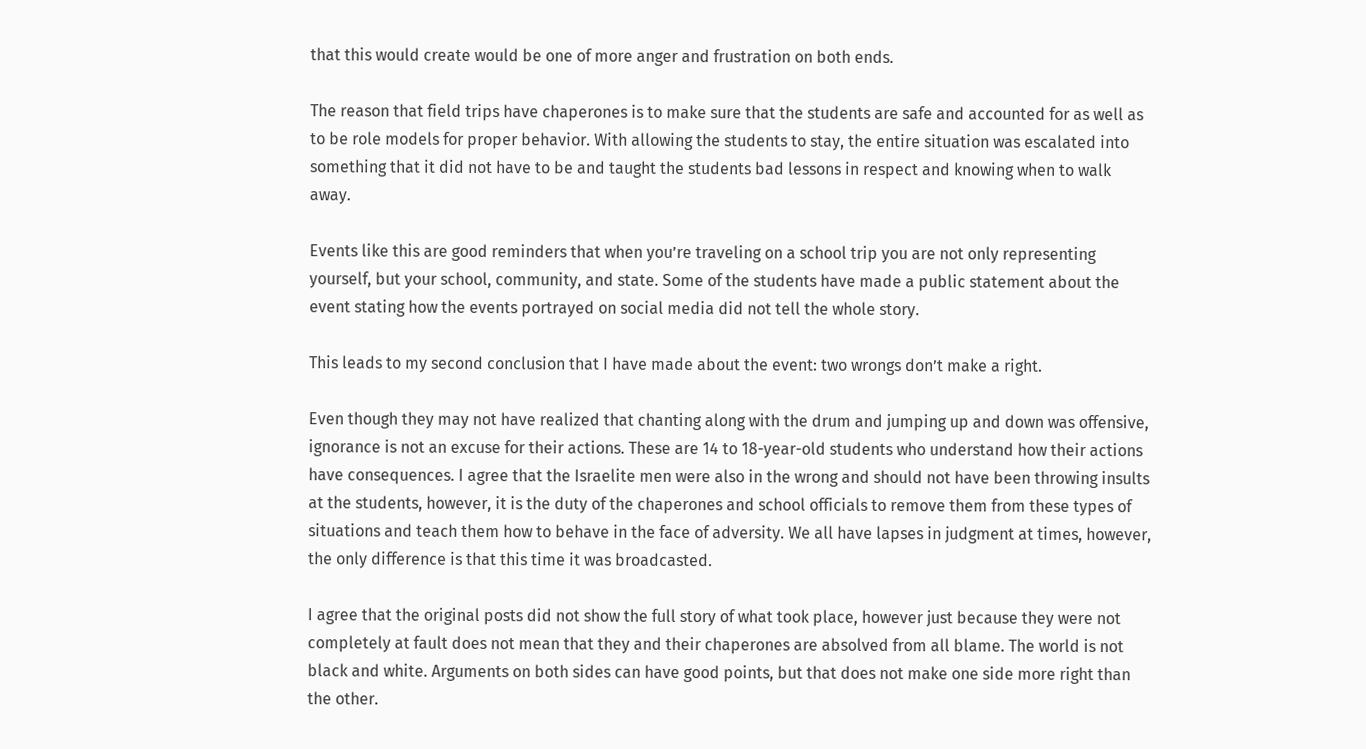that this would create would be one of more anger and frustration on both ends.

The reason that field trips have chaperones is to make sure that the students are safe and accounted for as well as to be role models for proper behavior. With allowing the students to stay, the entire situation was escalated into something that it did not have to be and taught the students bad lessons in respect and knowing when to walk away.

Events like this are good reminders that when you’re traveling on a school trip you are not only representing yourself, but your school, community, and state. Some of the students have made a public statement about the event stating how the events portrayed on social media did not tell the whole story.

This leads to my second conclusion that I have made about the event: two wrongs don’t make a right.

Even though they may not have realized that chanting along with the drum and jumping up and down was offensive, ignorance is not an excuse for their actions. These are 14 to 18-year-old students who understand how their actions have consequences. I agree that the Israelite men were also in the wrong and should not have been throwing insults at the students, however, it is the duty of the chaperones and school officials to remove them from these types of situations and teach them how to behave in the face of adversity. We all have lapses in judgment at times, however, the only difference is that this time it was broadcasted.

I agree that the original posts did not show the full story of what took place, however just because they were not completely at fault does not mean that they and their chaperones are absolved from all blame. The world is not black and white. Arguments on both sides can have good points, but that does not make one side more right than the other.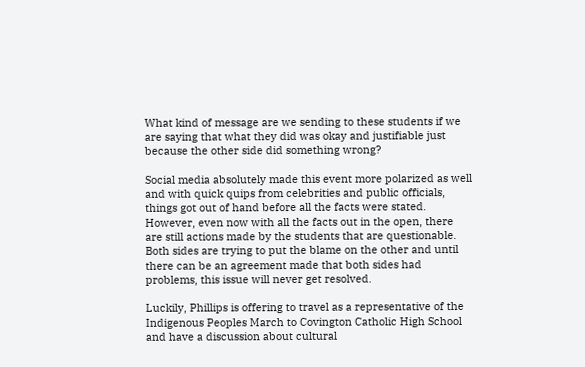What kind of message are we sending to these students if we are saying that what they did was okay and justifiable just because the other side did something wrong?

Social media absolutely made this event more polarized as well and with quick quips from celebrities and public officials, things got out of hand before all the facts were stated. However, even now with all the facts out in the open, there are still actions made by the students that are questionable. Both sides are trying to put the blame on the other and until there can be an agreement made that both sides had problems, this issue will never get resolved.

Luckily, Phillips is offering to travel as a representative of the Indigenous Peoples March to Covington Catholic High School and have a discussion about cultural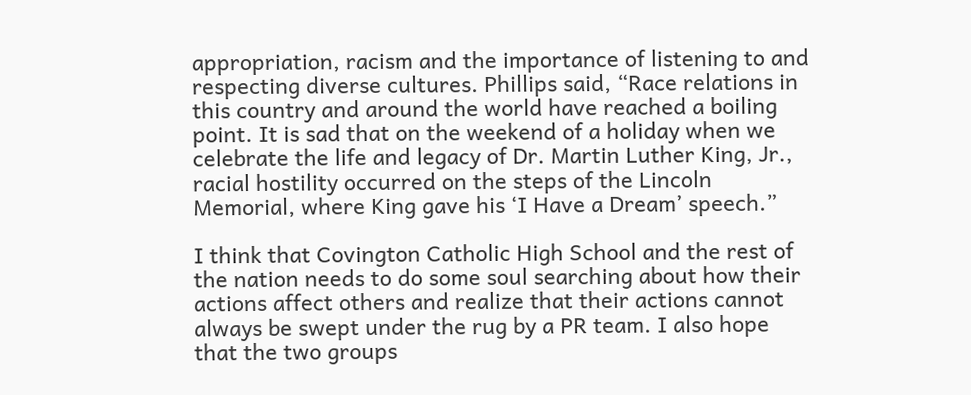appropriation, racism and the importance of listening to and respecting diverse cultures. Phillips said, “Race relations in this country and around the world have reached a boiling point. It is sad that on the weekend of a holiday when we celebrate the life and legacy of Dr. Martin Luther King, Jr., racial hostility occurred on the steps of the Lincoln Memorial, where King gave his ‘I Have a Dream’ speech.”

I think that Covington Catholic High School and the rest of the nation needs to do some soul searching about how their actions affect others and realize that their actions cannot always be swept under the rug by a PR team. I also hope that the two groups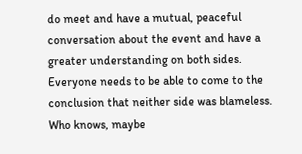do meet and have a mutual, peaceful conversation about the event and have a greater understanding on both sides. Everyone needs to be able to come to the conclusion that neither side was blameless. Who knows, maybe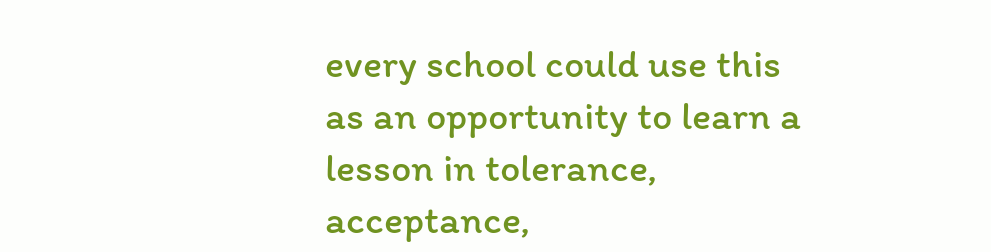every school could use this as an opportunity to learn a lesson in tolerance, acceptance,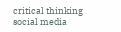critical thinking social media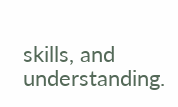skills, and understanding.